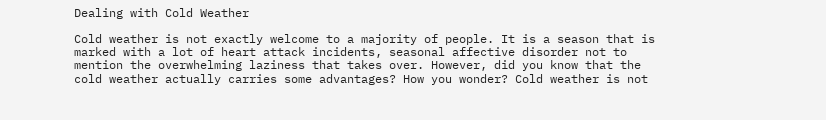Dealing with Cold Weather

Cold weather is not exactly welcome to a majority of people. It is a season that is marked with a lot of heart attack incidents, seasonal affective disorder not to mention the overwhelming laziness that takes over. However, did you know that the cold weather actually carries some advantages? How you wonder? Cold weather is not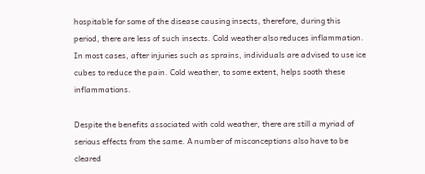hospitable for some of the disease causing insects, therefore, during this period, there are less of such insects. Cold weather also reduces inflammation. In most cases, after injuries such as sprains, individuals are advised to use ice cubes to reduce the pain. Cold weather, to some extent, helps sooth these inflammations.

Despite the benefits associated with cold weather, there are still a myriad of serious effects from the same. A number of misconceptions also have to be cleared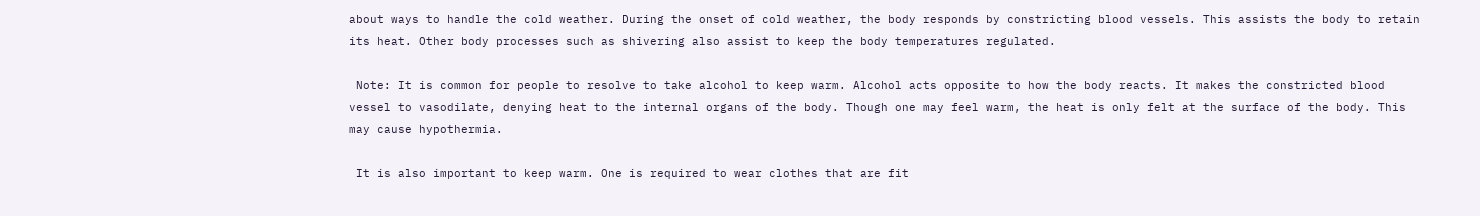about ways to handle the cold weather. During the onset of cold weather, the body responds by constricting blood vessels. This assists the body to retain its heat. Other body processes such as shivering also assist to keep the body temperatures regulated.

 Note: It is common for people to resolve to take alcohol to keep warm. Alcohol acts opposite to how the body reacts. It makes the constricted blood vessel to vasodilate, denying heat to the internal organs of the body. Though one may feel warm, the heat is only felt at the surface of the body. This may cause hypothermia.

 It is also important to keep warm. One is required to wear clothes that are fit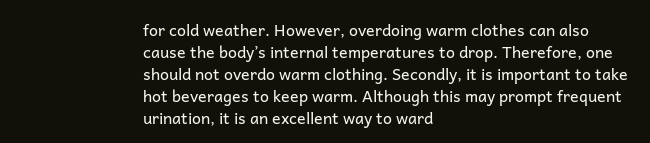for cold weather. However, overdoing warm clothes can also cause the body’s internal temperatures to drop. Therefore, one should not overdo warm clothing. Secondly, it is important to take hot beverages to keep warm. Although this may prompt frequent urination, it is an excellent way to ward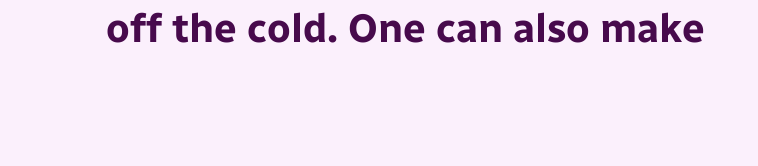off the cold. One can also make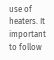use of heaters. It important to follow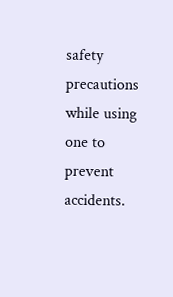safety precautions while using one to prevent accidents.